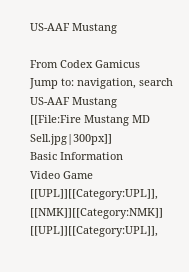US-AAF Mustang

From Codex Gamicus
Jump to: navigation, search
US-AAF Mustang
[[File:Fire Mustang MD Sell.jpg|300px]]
Basic Information
Video Game
[[UPL]][[Category:UPL]], [[NMK]][[Category:NMK]]
[[UPL]][[Category:UPL]],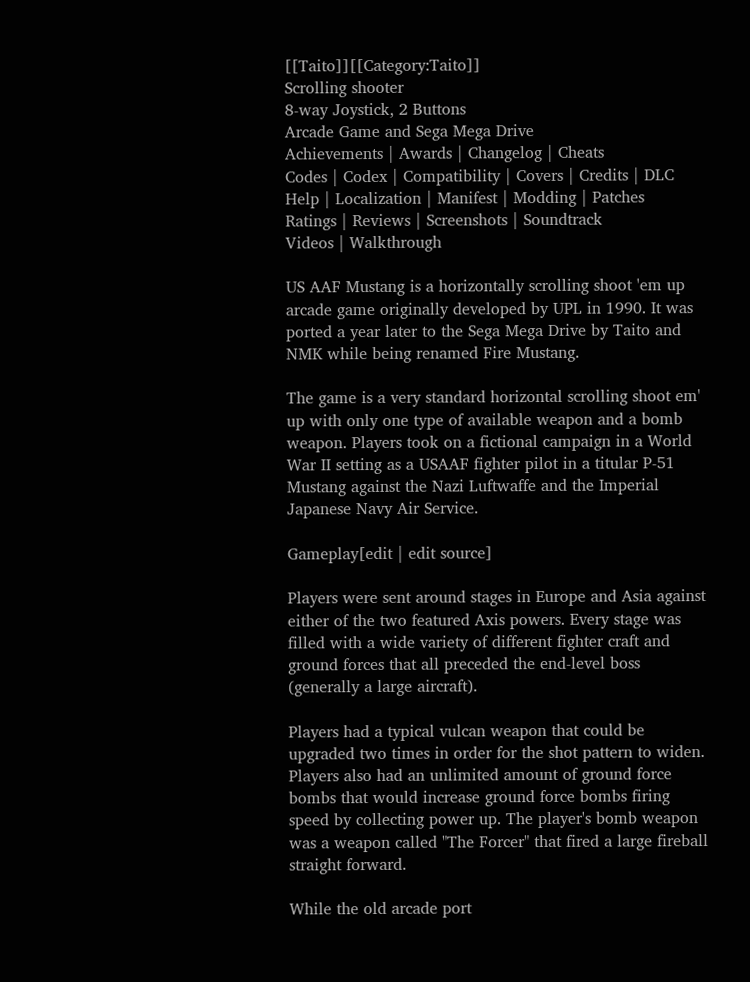[[Taito]][[Category:Taito]]
Scrolling shooter
8-way Joystick, 2 Buttons
Arcade Game and Sega Mega Drive
Achievements | Awards | Changelog | Cheats
Codes | Codex | Compatibility | Covers | Credits | DLC
Help | Localization | Manifest | Modding | Patches
Ratings | Reviews | Screenshots | Soundtrack
Videos | Walkthrough

US AAF Mustang is a horizontally scrolling shoot 'em up arcade game originally developed by UPL in 1990. It was ported a year later to the Sega Mega Drive by Taito and NMK while being renamed Fire Mustang.

The game is a very standard horizontal scrolling shoot em' up with only one type of available weapon and a bomb weapon. Players took on a fictional campaign in a World War II setting as a USAAF fighter pilot in a titular P-51 Mustang against the Nazi Luftwaffe and the Imperial Japanese Navy Air Service.

Gameplay[edit | edit source]

Players were sent around stages in Europe and Asia against either of the two featured Axis powers. Every stage was filled with a wide variety of different fighter craft and ground forces that all preceded the end-level boss (generally a large aircraft).

Players had a typical vulcan weapon that could be upgraded two times in order for the shot pattern to widen. Players also had an unlimited amount of ground force bombs that would increase ground force bombs firing speed by collecting power up. The player's bomb weapon was a weapon called "The Forcer" that fired a large fireball straight forward.

While the old arcade port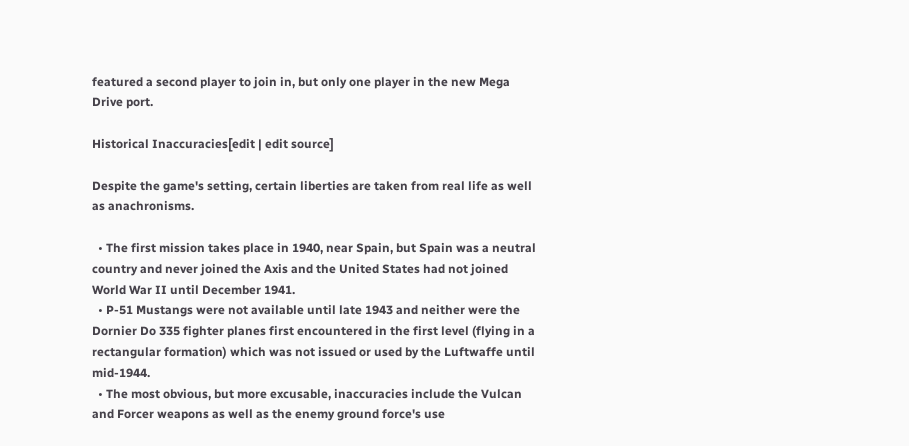featured a second player to join in, but only one player in the new Mega Drive port.

Historical Inaccuracies[edit | edit source]

Despite the game's setting, certain liberties are taken from real life as well as anachronisms.

  • The first mission takes place in 1940, near Spain, but Spain was a neutral country and never joined the Axis and the United States had not joined World War II until December 1941.
  • P-51 Mustangs were not available until late 1943 and neither were the Dornier Do 335 fighter planes first encountered in the first level (flying in a rectangular formation) which was not issued or used by the Luftwaffe until mid-1944.
  • The most obvious, but more excusable, inaccuracies include the Vulcan and Forcer weapons as well as the enemy ground force's use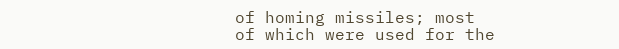of homing missiles; most of which were used for the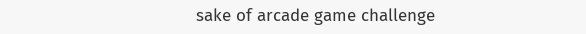sake of arcade game challenge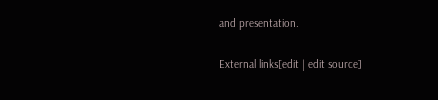and presentation.

External links[edit | edit source]